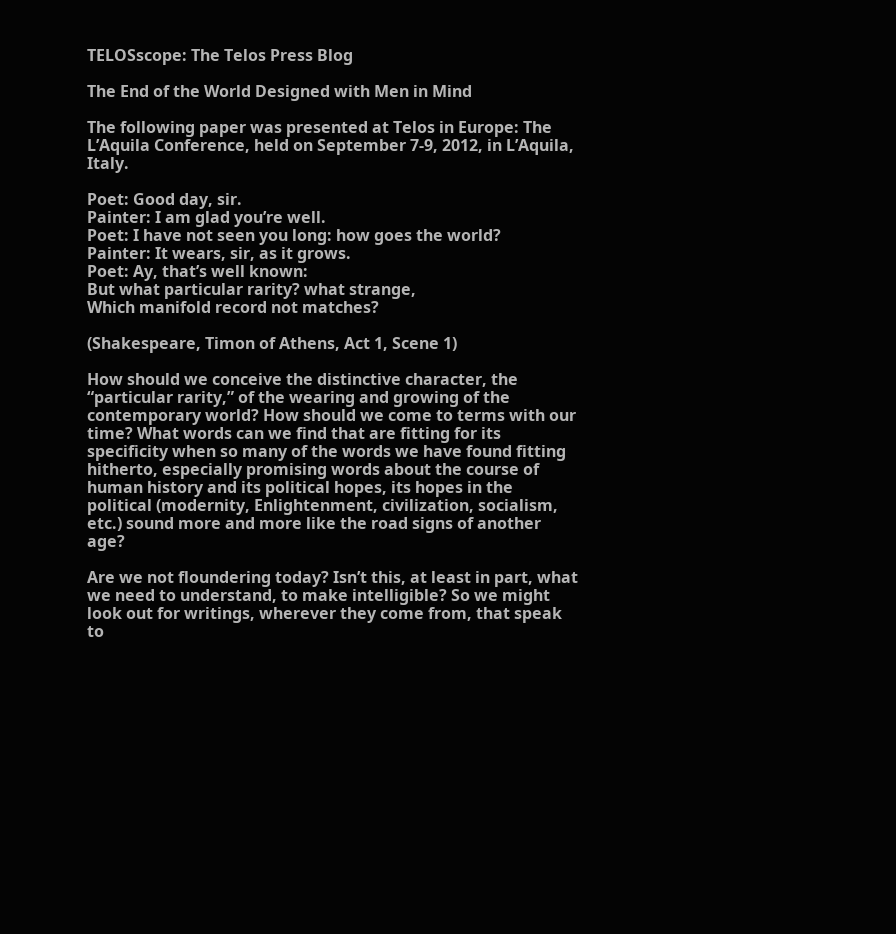TELOSscope: The Telos Press Blog

The End of the World Designed with Men in Mind

The following paper was presented at Telos in Europe: The L’Aquila Conference, held on September 7-9, 2012, in L’Aquila, Italy.

Poet: Good day, sir.
Painter: I am glad you’re well.
Poet: I have not seen you long: how goes the world?
Painter: It wears, sir, as it grows.
Poet: Ay, that’s well known:
But what particular rarity? what strange,
Which manifold record not matches?

(Shakespeare, Timon of Athens, Act 1, Scene 1)

How should we conceive the distinctive character, the “particular rarity,” of the wearing and growing of the contemporary world? How should we come to terms with our time? What words can we find that are fitting for its specificity when so many of the words we have found fitting hitherto, especially promising words about the course of human history and its political hopes, its hopes in the political (modernity, Enlightenment, civilization, socialism, etc.) sound more and more like the road signs of another age?

Are we not floundering today? Isn’t this, at least in part, what we need to understand, to make intelligible? So we might look out for writings, wherever they come from, that speak to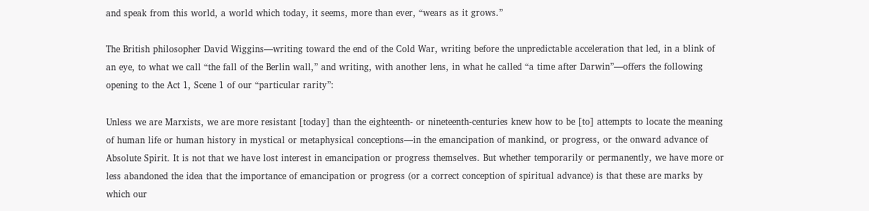and speak from this world, a world which today, it seems, more than ever, “wears as it grows.”

The British philosopher David Wiggins—writing toward the end of the Cold War, writing before the unpredictable acceleration that led, in a blink of an eye, to what we call “the fall of the Berlin wall,” and writing, with another lens, in what he called “a time after Darwin”—offers the following opening to the Act 1, Scene 1 of our “particular rarity”:

Unless we are Marxists, we are more resistant [today] than the eighteenth- or nineteenth-centuries knew how to be [to] attempts to locate the meaning of human life or human history in mystical or metaphysical conceptions—in the emancipation of mankind, or progress, or the onward advance of Absolute Spirit. It is not that we have lost interest in emancipation or progress themselves. But whether temporarily or permanently, we have more or less abandoned the idea that the importance of emancipation or progress (or a correct conception of spiritual advance) is that these are marks by which our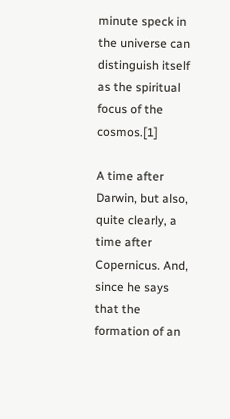minute speck in the universe can distinguish itself as the spiritual focus of the cosmos.[1]

A time after Darwin, but also, quite clearly, a time after Copernicus. And, since he says that the formation of an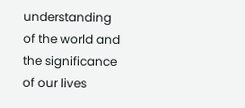understanding of the world and the significance of our lives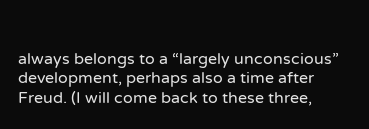always belongs to a “largely unconscious” development, perhaps also a time after Freud. (I will come back to these three,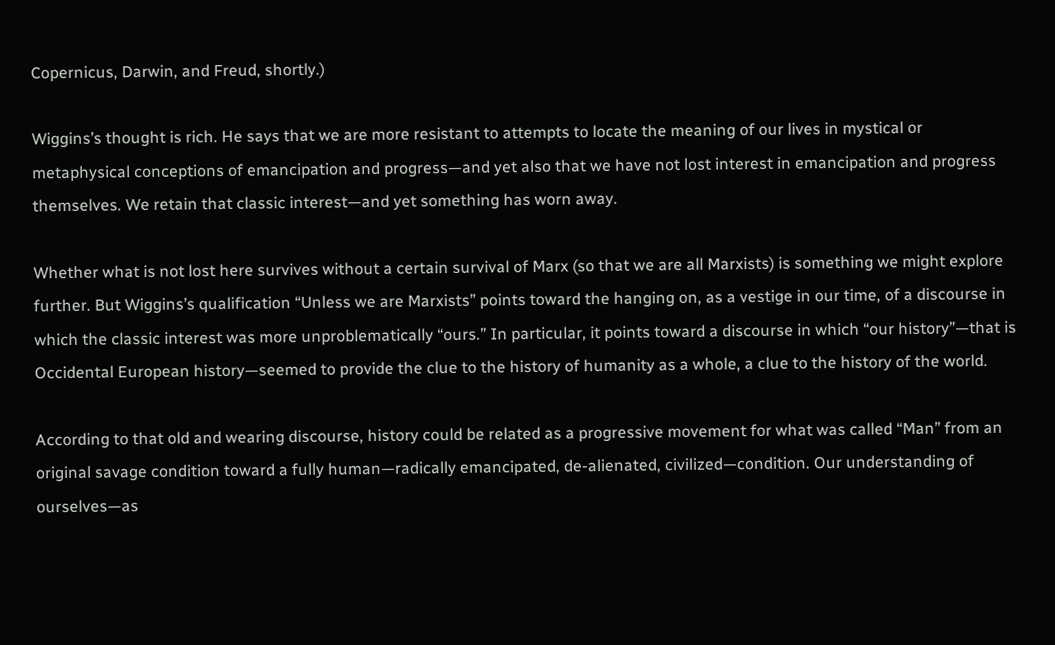Copernicus, Darwin, and Freud, shortly.)

Wiggins’s thought is rich. He says that we are more resistant to attempts to locate the meaning of our lives in mystical or metaphysical conceptions of emancipation and progress—and yet also that we have not lost interest in emancipation and progress themselves. We retain that classic interest—and yet something has worn away.

Whether what is not lost here survives without a certain survival of Marx (so that we are all Marxists) is something we might explore further. But Wiggins’s qualification “Unless we are Marxists” points toward the hanging on, as a vestige in our time, of a discourse in which the classic interest was more unproblematically “ours.” In particular, it points toward a discourse in which “our history”—that is Occidental European history—seemed to provide the clue to the history of humanity as a whole, a clue to the history of the world.

According to that old and wearing discourse, history could be related as a progressive movement for what was called “Man” from an original savage condition toward a fully human—radically emancipated, de-alienated, civilized—condition. Our understanding of ourselves—as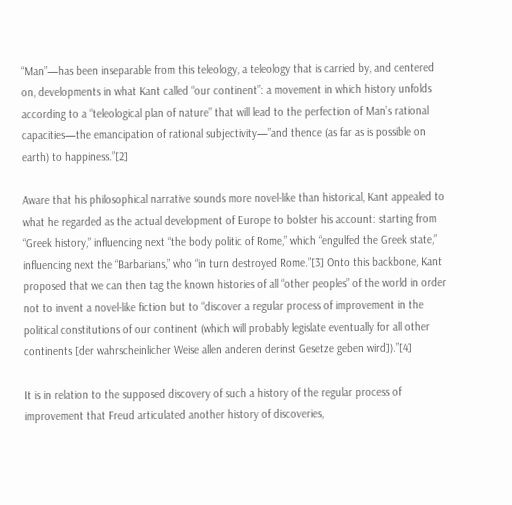“Man”—has been inseparable from this teleology, a teleology that is carried by, and centered on, developments in what Kant called “our continent”: a movement in which history unfolds according to a “teleological plan of nature” that will lead to the perfection of Man’s rational capacities—the emancipation of rational subjectivity—”and thence (as far as is possible on earth) to happiness.”[2]

Aware that his philosophical narrative sounds more novel-like than historical, Kant appealed to what he regarded as the actual development of Europe to bolster his account: starting from “Greek history,” influencing next “the body politic of Rome,” which “engulfed the Greek state,” influencing next the “Barbarians,” who “in turn destroyed Rome.”[3] Onto this backbone, Kant proposed that we can then tag the known histories of all “other peoples” of the world in order not to invent a novel-like fiction but to “discover a regular process of improvement in the political constitutions of our continent (which will probably legislate eventually for all other continents [der wahrscheinlicher Weise allen anderen derinst Gesetze geben wird]).”[4]

It is in relation to the supposed discovery of such a history of the regular process of improvement that Freud articulated another history of discoveries,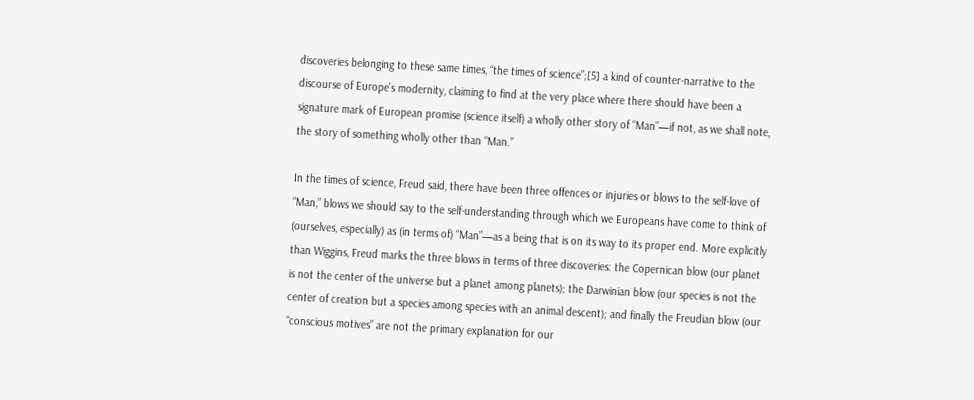discoveries belonging to these same times, “the times of science”;[5] a kind of counter-narrative to the discourse of Europe’s modernity, claiming to find at the very place where there should have been a signature mark of European promise (science itself) a wholly other story of “Man”—if not, as we shall note, the story of something wholly other than “Man.”

In the times of science, Freud said, there have been three offences or injuries or blows to the self-love of “Man,” blows we should say to the self-understanding through which we Europeans have come to think of (ourselves, especially) as (in terms of) “Man”—as a being that is on its way to its proper end. More explicitly than Wiggins, Freud marks the three blows in terms of three discoveries: the Copernican blow (our planet is not the center of the universe but a planet among planets); the Darwinian blow (our species is not the center of creation but a species among species with an animal descent); and finally the Freudian blow (our “conscious motives” are not the primary explanation for our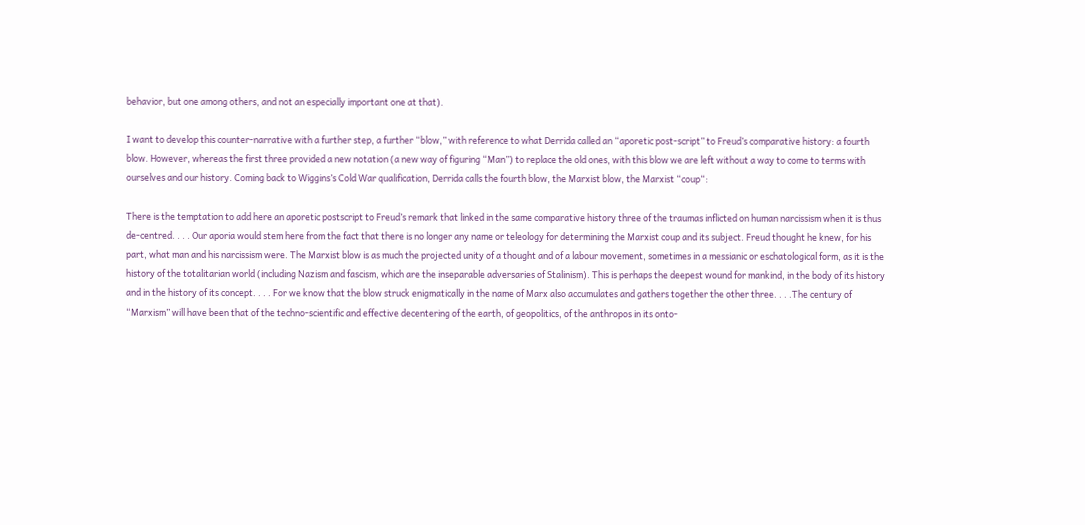behavior, but one among others, and not an especially important one at that).

I want to develop this counter-narrative with a further step, a further “blow,” with reference to what Derrida called an “aporetic post-script” to Freud’s comparative history: a fourth blow. However, whereas the first three provided a new notation (a new way of figuring “Man”) to replace the old ones, with this blow we are left without a way to come to terms with ourselves and our history. Coming back to Wiggins’s Cold War qualification, Derrida calls the fourth blow, the Marxist blow, the Marxist “coup“:

There is the temptation to add here an aporetic postscript to Freud’s remark that linked in the same comparative history three of the traumas inflicted on human narcissism when it is thus de-centred. . . . Our aporia would stem here from the fact that there is no longer any name or teleology for determining the Marxist coup and its subject. Freud thought he knew, for his part, what man and his narcissism were. The Marxist blow is as much the projected unity of a thought and of a labour movement, sometimes in a messianic or eschatological form, as it is the history of the totalitarian world (including Nazism and fascism, which are the inseparable adversaries of Stalinism). This is perhaps the deepest wound for mankind, in the body of its history and in the history of its concept. . . . For we know that the blow struck enigmatically in the name of Marx also accumulates and gathers together the other three. . . .The century of “Marxism” will have been that of the techno-scientific and effective decentering of the earth, of geopolitics, of the anthropos in its onto-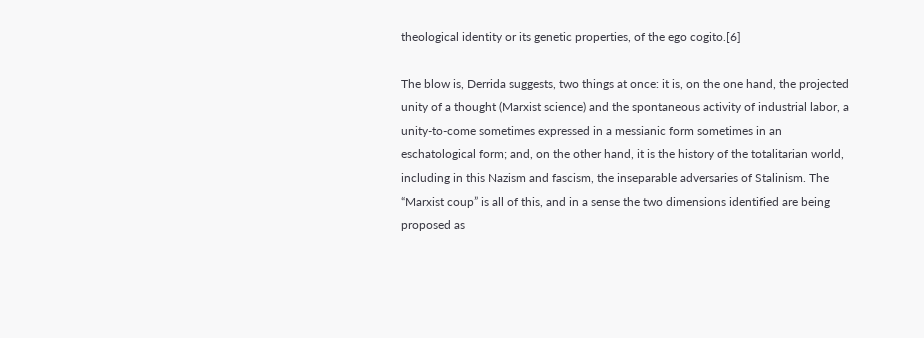theological identity or its genetic properties, of the ego cogito.[6]

The blow is, Derrida suggests, two things at once: it is, on the one hand, the projected unity of a thought (Marxist science) and the spontaneous activity of industrial labor, a unity-to-come sometimes expressed in a messianic form sometimes in an eschatological form; and, on the other hand, it is the history of the totalitarian world, including in this Nazism and fascism, the inseparable adversaries of Stalinism. The “Marxist coup” is all of this, and in a sense the two dimensions identified are being proposed as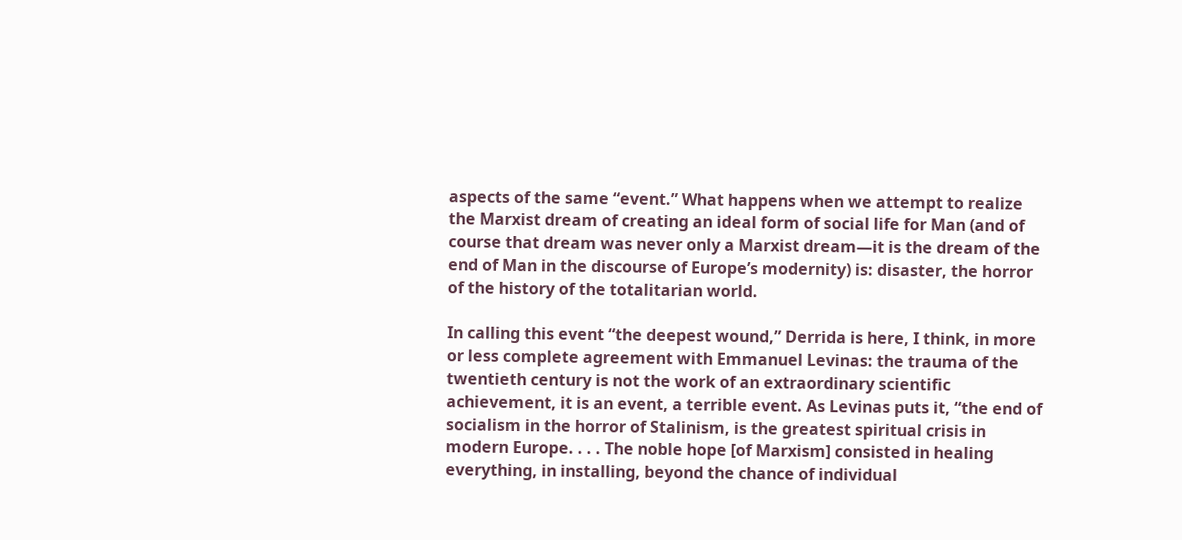aspects of the same “event.” What happens when we attempt to realize the Marxist dream of creating an ideal form of social life for Man (and of course that dream was never only a Marxist dream—it is the dream of the end of Man in the discourse of Europe’s modernity) is: disaster, the horror of the history of the totalitarian world.

In calling this event “the deepest wound,” Derrida is here, I think, in more or less complete agreement with Emmanuel Levinas: the trauma of the twentieth century is not the work of an extraordinary scientific achievement, it is an event, a terrible event. As Levinas puts it, “the end of socialism in the horror of Stalinism, is the greatest spiritual crisis in modern Europe. . . . The noble hope [of Marxism] consisted in healing everything, in installing, beyond the chance of individual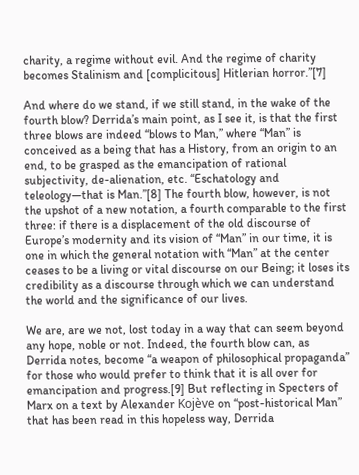charity, a regime without evil. And the regime of charity becomes Stalinism and [complicitous] Hitlerian horror.”[7]

And where do we stand, if we still stand, in the wake of the fourth blow? Derrida’s main point, as I see it, is that the first three blows are indeed “blows to Man,” where “Man” is conceived as a being that has a History, from an origin to an end, to be grasped as the emancipation of rational subjectivity, de-alienation, etc. “Eschatology and teleology—that is Man.”[8] The fourth blow, however, is not the upshot of a new notation, a fourth comparable to the first three: if there is a displacement of the old discourse of Europe’s modernity and its vision of “Man” in our time, it is one in which the general notation with “Man” at the center ceases to be a living or vital discourse on our Being; it loses its credibility as a discourse through which we can understand the world and the significance of our lives.

We are, are we not, lost today in a way that can seem beyond any hope, noble or not. Indeed, the fourth blow can, as Derrida notes, become “a weapon of philosophical propaganda” for those who would prefer to think that it is all over for emancipation and progress.[9] But reflecting in Specters of Marx on a text by Alexander Kojève on “post-historical Man” that has been read in this hopeless way, Derrida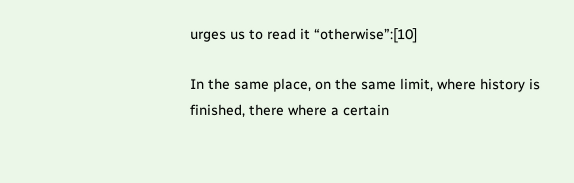urges us to read it “otherwise”:[10]

In the same place, on the same limit, where history is finished, there where a certain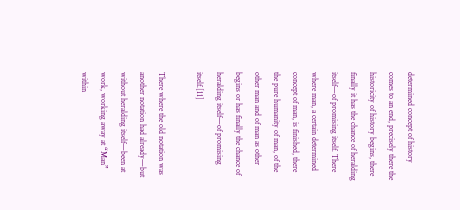determined concept of history comes to an end, precisely there the historicity of history begins, there finally it has the chance of heralding itself—of promising itself. There where man, a certain determined concept of man, is finished, there the pure humanity of man, of the other man and of man as other begins or has finally the chance of heralding itself—of promising itself.[11]

There where the old notation was another notation had already—but without heralding itself—been at work, working away at “Man” within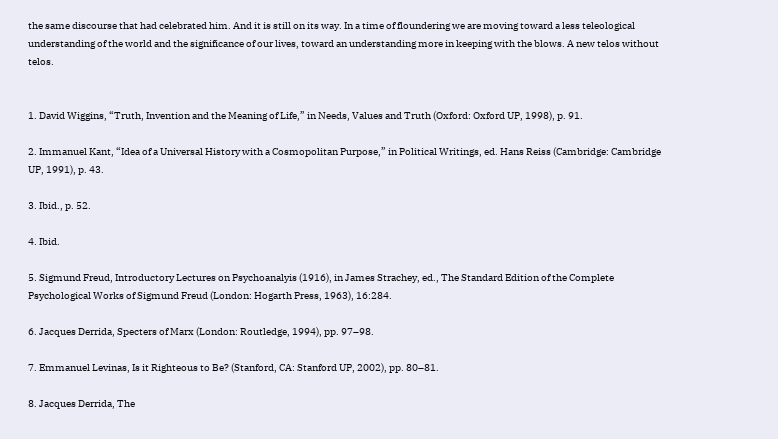the same discourse that had celebrated him. And it is still on its way. In a time of floundering we are moving toward a less teleological understanding of the world and the significance of our lives, toward an understanding more in keeping with the blows. A new telos without telos.


1. David Wiggins, “Truth, Invention and the Meaning of Life,” in Needs, Values and Truth (Oxford: Oxford UP, 1998), p. 91.

2. Immanuel Kant, “Idea of a Universal History with a Cosmopolitan Purpose,” in Political Writings, ed. Hans Reiss (Cambridge: Cambridge UP, 1991), p. 43.

3. Ibid., p. 52.

4. Ibid.

5. Sigmund Freud, Introductory Lectures on Psychoanalyis (1916), in James Strachey, ed., The Standard Edition of the Complete Psychological Works of Sigmund Freud (London: Hogarth Press, 1963), 16:284.

6. Jacques Derrida, Specters of Marx (London: Routledge, 1994), pp. 97–98.

7. Emmanuel Levinas, Is it Righteous to Be? (Stanford, CA: Stanford UP, 2002), pp. 80–81.

8. Jacques Derrida, The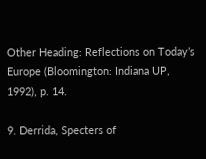Other Heading: Reflections on Today’s Europe (Bloomington: Indiana UP, 1992), p. 14.

9. Derrida, Specters of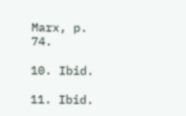Marx, p. 74.

10. Ibid.

11. Ibid.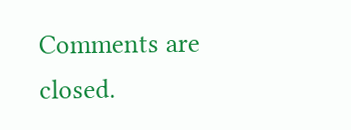Comments are closed.